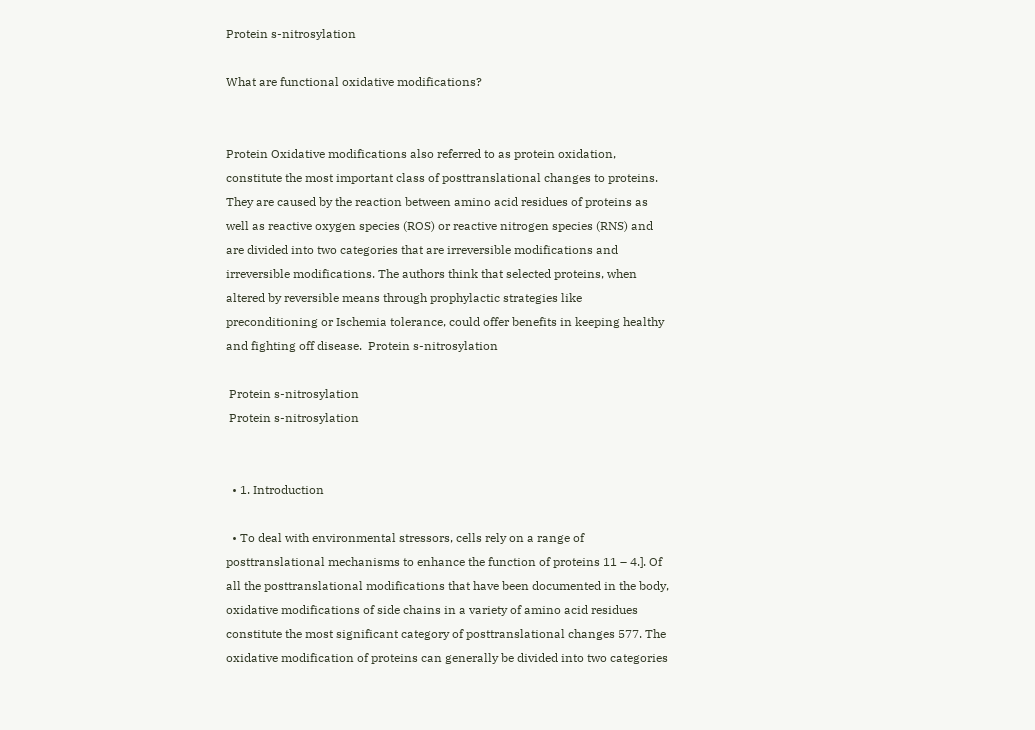Protein s-nitrosylation

What are functional oxidative modifications?


Protein Oxidative modifications also referred to as protein oxidation, constitute the most important class of posttranslational changes to proteins. They are caused by the reaction between amino acid residues of proteins as well as reactive oxygen species (ROS) or reactive nitrogen species (RNS) and are divided into two categories that are irreversible modifications and irreversible modifications. The authors think that selected proteins, when altered by reversible means through prophylactic strategies like preconditioning or Ischemia tolerance, could offer benefits in keeping healthy and fighting off disease.  Protein s-nitrosylation

 Protein s-nitrosylation
 Protein s-nitrosylation


  • 1. Introduction

  • To deal with environmental stressors, cells rely on a range of posttranslational mechanisms to enhance the function of proteins 11 – 4.]. Of all the posttranslational modifications that have been documented in the body, oxidative modifications of side chains in a variety of amino acid residues constitute the most significant category of posttranslational changes 577. The oxidative modification of proteins can generally be divided into two categories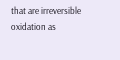that are irreversible oxidation as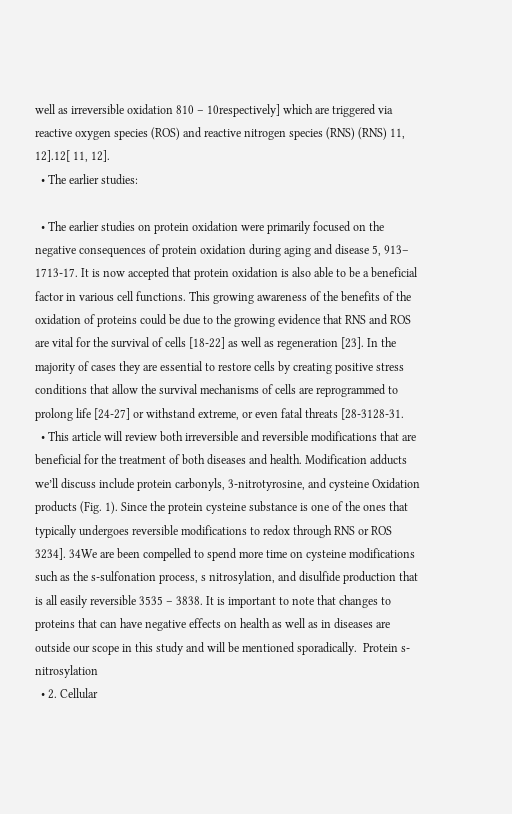well as irreversible oxidation 810 – 10respectively] which are triggered via reactive oxygen species (ROS) and reactive nitrogen species (RNS) (RNS) 11, 12].12[ 11, 12].
  • The earlier studies:

  • The earlier studies on protein oxidation were primarily focused on the negative consequences of protein oxidation during aging and disease 5, 913– 1713-17. It is now accepted that protein oxidation is also able to be a beneficial factor in various cell functions. This growing awareness of the benefits of the oxidation of proteins could be due to the growing evidence that RNS and ROS are vital for the survival of cells [18-22] as well as regeneration [23]. In the majority of cases they are essential to restore cells by creating positive stress conditions that allow the survival mechanisms of cells are reprogrammed to prolong life [24-27] or withstand extreme, or even fatal threats [28-3128-31.
  • This article will review both irreversible and reversible modifications that are beneficial for the treatment of both diseases and health. Modification adducts we’ll discuss include protein carbonyls, 3-nitrotyrosine, and cysteine Oxidation products (Fig. 1). Since the protein cysteine substance is one of the ones that typically undergoes reversible modifications to redox through RNS or ROS 3234]. 34We are been compelled to spend more time on cysteine modifications such as the s-sulfonation process, s nitrosylation, and disulfide production that is all easily reversible 3535 – 3838. It is important to note that changes to proteins that can have negative effects on health as well as in diseases are outside our scope in this study and will be mentioned sporadically.  Protein s-nitrosylation
  • 2. Cellular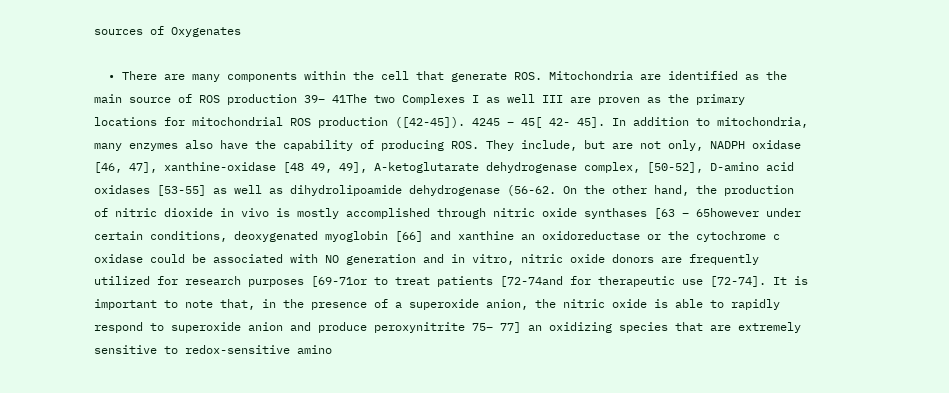sources of Oxygenates

  • There are many components within the cell that generate ROS. Mitochondria are identified as the main source of ROS production 39– 41The two Complexes I as well III are proven as the primary locations for mitochondrial ROS production ([42-45]). 4245 – 45[ 42- 45]. In addition to mitochondria, many enzymes also have the capability of producing ROS. They include, but are not only, NADPH oxidase [46, 47], xanthine-oxidase [48 49, 49], A-ketoglutarate dehydrogenase complex, [50-52], D-amino acid oxidases [53-55] as well as dihydrolipoamide dehydrogenase (56-62. On the other hand, the production of nitric dioxide in vivo is mostly accomplished through nitric oxide synthases [63 – 65however under certain conditions, deoxygenated myoglobin [66] and xanthine an oxidoreductase or the cytochrome c oxidase could be associated with NO generation and in vitro, nitric oxide donors are frequently utilized for research purposes [69-71or to treat patients [72-74and for therapeutic use [72-74]. It is important to note that, in the presence of a superoxide anion, the nitric oxide is able to rapidly respond to superoxide anion and produce peroxynitrite 75– 77] an oxidizing species that are extremely sensitive to redox-sensitive amino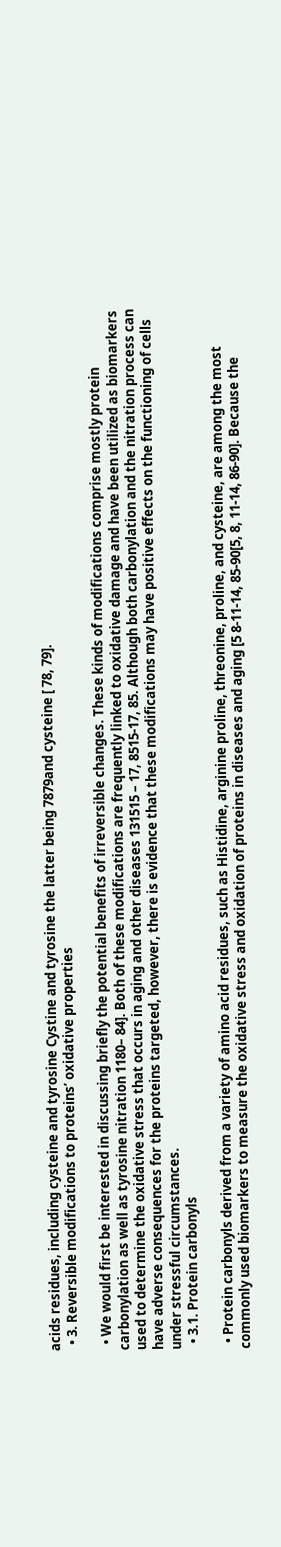acids residues, including cysteine and tyrosine Cystine and tyrosine the latter being 7879and cysteine [ 78, 79].
  • 3. Reversible modifications to proteins’ oxidative properties

  • We would first be interested in discussing briefly the potential benefits of irreversible changes. These kinds of modifications comprise mostly protein carbonylation as well as tyrosine nitration 1180– 84]. Both of these modifications are frequently linked to oxidative damage and have been utilized as biomarkers used to determine the oxidative stress that occurs in aging and other diseases 131515 – 17, 8515-17, 85. Although both carbonylation and the nitration process can have adverse consequences for the proteins targeted, however, there is evidence that these modifications may have positive effects on the functioning of cells under stressful circumstances.
  • 3.1. Protein carbonyls

  • Protein carbonyls derived from a variety of amino acid residues, such as Histidine, arginine proline, threonine, proline, and cysteine, are among the most commonly used biomarkers to measure the oxidative stress and oxidation of proteins in diseases and aging [5 8-11-14, 85-90[5, 8, 11-14, 86-90]. Because the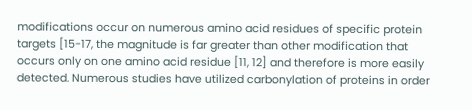modifications occur on numerous amino acid residues of specific protein targets [15-17, the magnitude is far greater than other modification that occurs only on one amino acid residue [11, 12] and therefore is more easily detected. Numerous studies have utilized carbonylation of proteins in order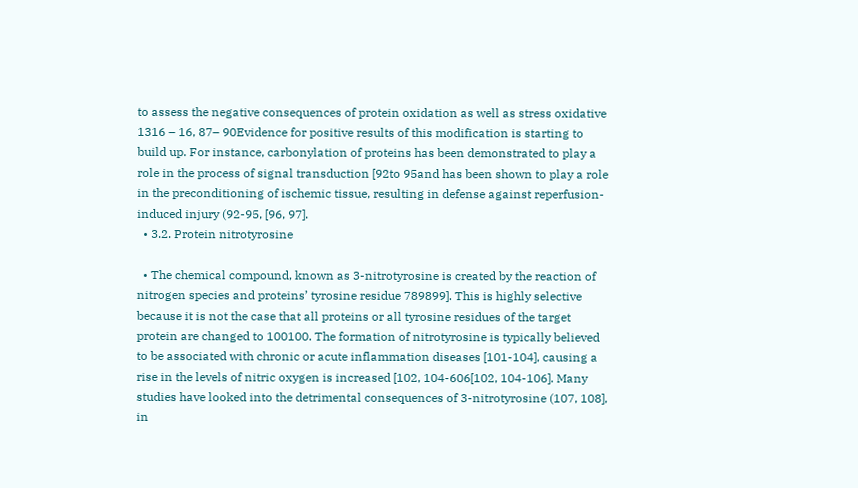to assess the negative consequences of protein oxidation as well as stress oxidative 1316 – 16, 87– 90Evidence for positive results of this modification is starting to build up. For instance, carbonylation of proteins has been demonstrated to play a role in the process of signal transduction [92to 95and has been shown to play a role in the preconditioning of ischemic tissue, resulting in defense against reperfusion-induced injury (92-95, [96, 97].
  • 3.2. Protein nitrotyrosine

  • The chemical compound, known as 3-nitrotyrosine is created by the reaction of nitrogen species and proteins’ tyrosine residue 789899]. This is highly selective because it is not the case that all proteins or all tyrosine residues of the target protein are changed to 100100. The formation of nitrotyrosine is typically believed to be associated with chronic or acute inflammation diseases [101-104], causing a rise in the levels of nitric oxygen is increased [102, 104-606[102, 104-106]. Many studies have looked into the detrimental consequences of 3-nitrotyrosine (107, 108], in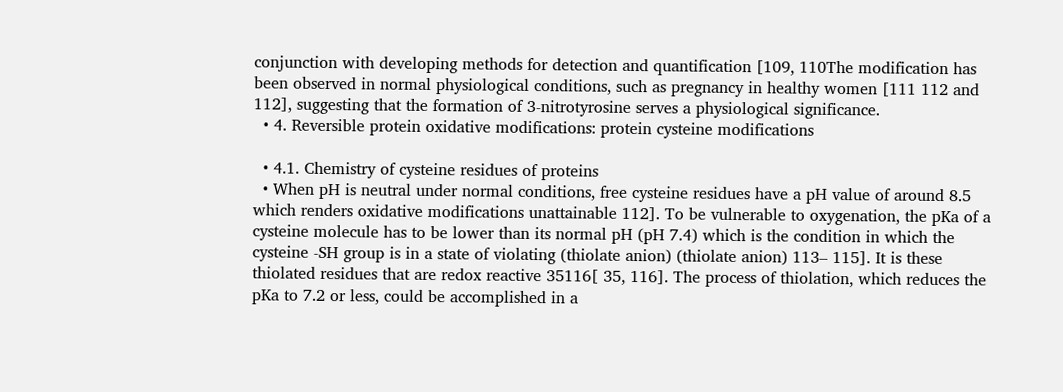conjunction with developing methods for detection and quantification [109, 110The modification has been observed in normal physiological conditions, such as pregnancy in healthy women [111 112 and 112], suggesting that the formation of 3-nitrotyrosine serves a physiological significance.
  • 4. Reversible protein oxidative modifications: protein cysteine modifications

  • 4.1. Chemistry of cysteine residues of proteins
  • When pH is neutral under normal conditions, free cysteine residues have a pH value of around 8.5 which renders oxidative modifications unattainable 112]. To be vulnerable to oxygenation, the pKa of a cysteine molecule has to be lower than its normal pH (pH 7.4) which is the condition in which the cysteine -SH group is in a state of violating (thiolate anion) (thiolate anion) 113– 115]. It is these thiolated residues that are redox reactive 35116[ 35, 116]. The process of thiolation, which reduces the pKa to 7.2 or less, could be accomplished in a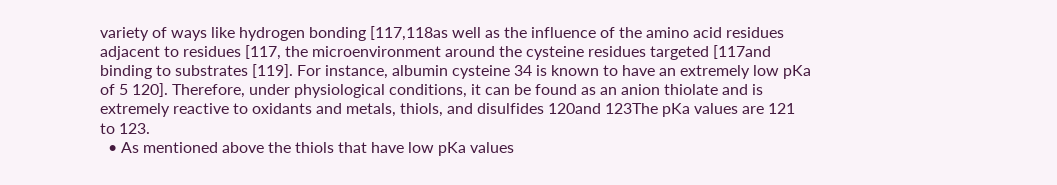variety of ways like hydrogen bonding [117,118as well as the influence of the amino acid residues adjacent to residues [117, the microenvironment around the cysteine residues targeted [117and binding to substrates [119]. For instance, albumin cysteine 34 is known to have an extremely low pKa of 5 120]. Therefore, under physiological conditions, it can be found as an anion thiolate and is extremely reactive to oxidants and metals, thiols, and disulfides 120and 123The pKa values are 121 to 123.
  • As mentioned above the thiols that have low pKa values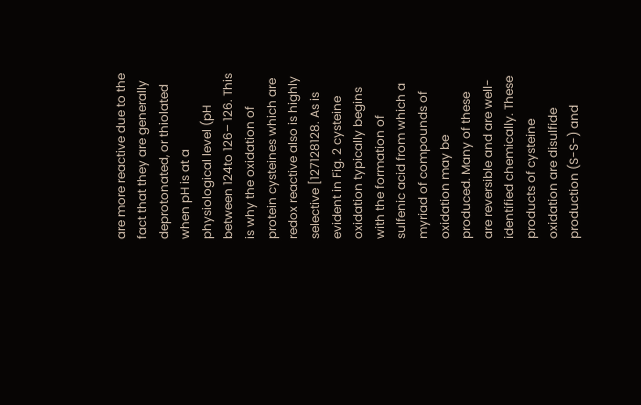are more reactive due to the fact that they are generally deprotonated, or thiolated when pH is at a physiological level (pH between 124to 126– 126. This is why the oxidation of protein cysteines which are redox reactive also is highly selective [127128128. As is evident in Fig. 2 cysteine oxidation typically begins with the formation of sulfenic acid from which a myriad of compounds of oxidation may be produced. Many of these are reversible and are well-identified chemically. These products of cysteine oxidation are disulfide production (S-S-) and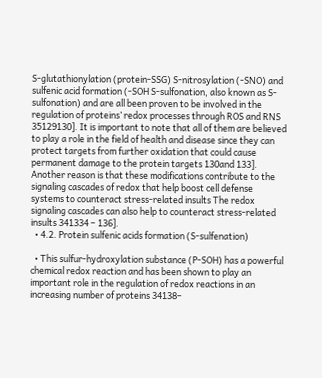S-glutathionylation (protein-SSG) S-nitrosylation (-SNO) and sulfenic acid formation (-SOH S-sulfonation, also known as S-sulfonation) and are all been proven to be involved in the regulation of proteins’ redox processes through ROS and RNS 35129130]. It is important to note that all of them are believed to play a role in the field of health and disease since they can protect targets from further oxidation that could cause permanent damage to the protein targets 130and 133]. Another reason is that these modifications contribute to the signaling cascades of redox that help boost cell defense systems to counteract stress-related insults The redox signaling cascades can also help to counteract stress-related insults 341334 – 136].
  • 4.2. Protein sulfenic acids formation (S-sulfenation)

  • This sulfur-hydroxylation substance (P-SOH) has a powerful chemical redox reaction and has been shown to play an important role in the regulation of redox reactions in an increasing number of proteins 34138–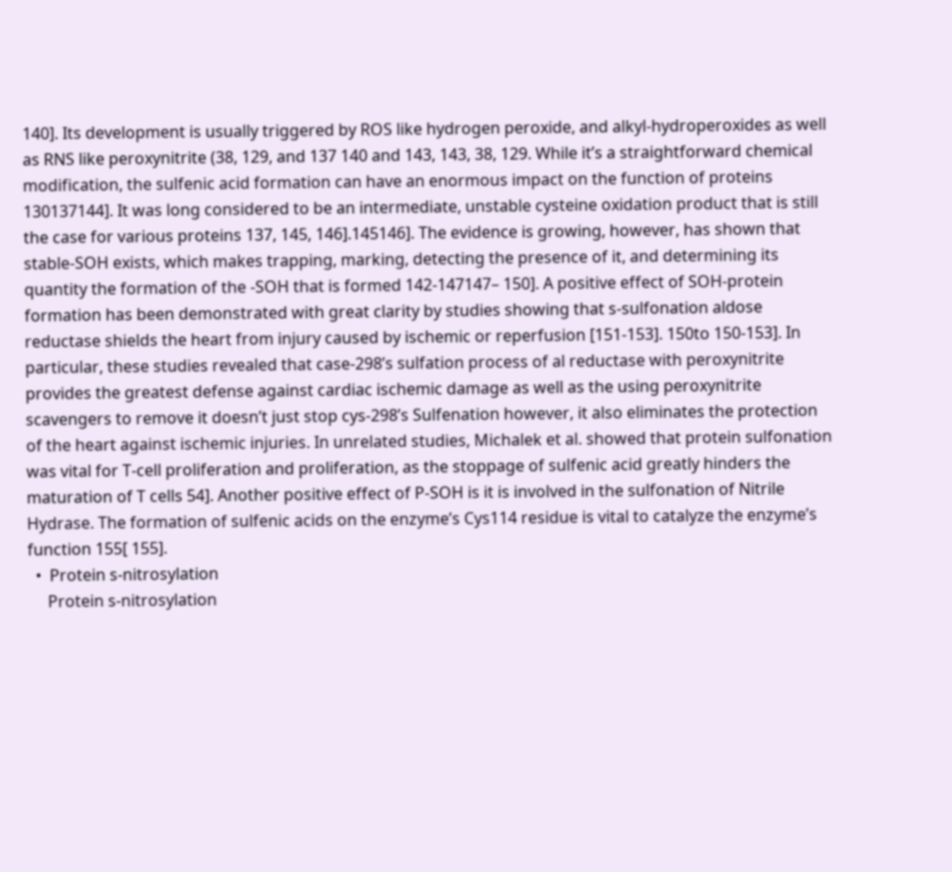140]. Its development is usually triggered by ROS like hydrogen peroxide, and alkyl-hydroperoxides as well as RNS like peroxynitrite (38, 129, and 137 140 and 143, 143, 38, 129. While it’s a straightforward chemical modification, the sulfenic acid formation can have an enormous impact on the function of proteins 130137144]. It was long considered to be an intermediate, unstable cysteine oxidation product that is still the case for various proteins 137, 145, 146].145146]. The evidence is growing, however, has shown that stable-SOH exists, which makes trapping, marking, detecting the presence of it, and determining its quantity the formation of the -SOH that is formed 142-147147– 150]. A positive effect of SOH-protein formation has been demonstrated with great clarity by studies showing that s-sulfonation aldose reductase shields the heart from injury caused by ischemic or reperfusion [151-153]. 150to 150-153]. In particular, these studies revealed that case-298’s sulfation process of al reductase with peroxynitrite provides the greatest defense against cardiac ischemic damage as well as the using peroxynitrite scavengers to remove it doesn’t just stop cys-298’s Sulfenation however, it also eliminates the protection of the heart against ischemic injuries. In unrelated studies, Michalek et al. showed that protein sulfonation was vital for T-cell proliferation and proliferation, as the stoppage of sulfenic acid greatly hinders the maturation of T cells 54]. Another positive effect of P-SOH is it is involved in the sulfonation of Nitrile Hydrase. The formation of sulfenic acids on the enzyme’s Cys114 residue is vital to catalyze the enzyme’s function 155[ 155].
  •  Protein s-nitrosylation
     Protein s-nitrosylation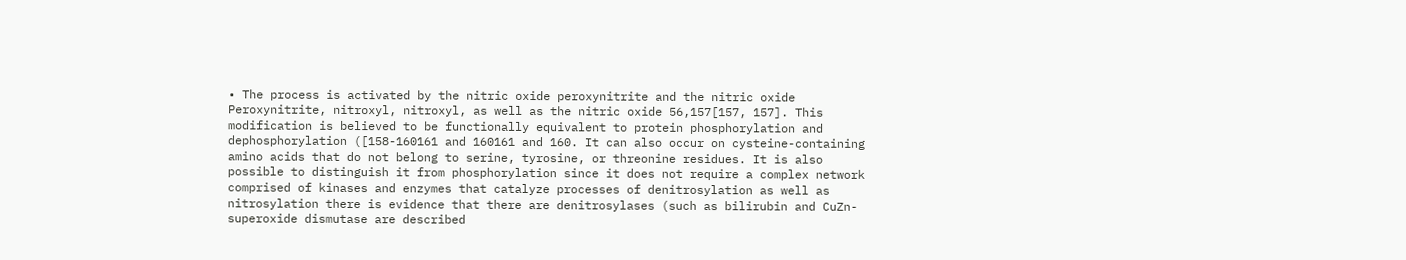• The process is activated by the nitric oxide peroxynitrite and the nitric oxide Peroxynitrite, nitroxyl, nitroxyl, as well as the nitric oxide 56,157[157, 157]. This modification is believed to be functionally equivalent to protein phosphorylation and dephosphorylation ([158-160161 and 160161 and 160. It can also occur on cysteine-containing amino acids that do not belong to serine, tyrosine, or threonine residues. It is also possible to distinguish it from phosphorylation since it does not require a complex network comprised of kinases and enzymes that catalyze processes of denitrosylation as well as nitrosylation there is evidence that there are denitrosylases (such as bilirubin and CuZn-superoxide dismutase are described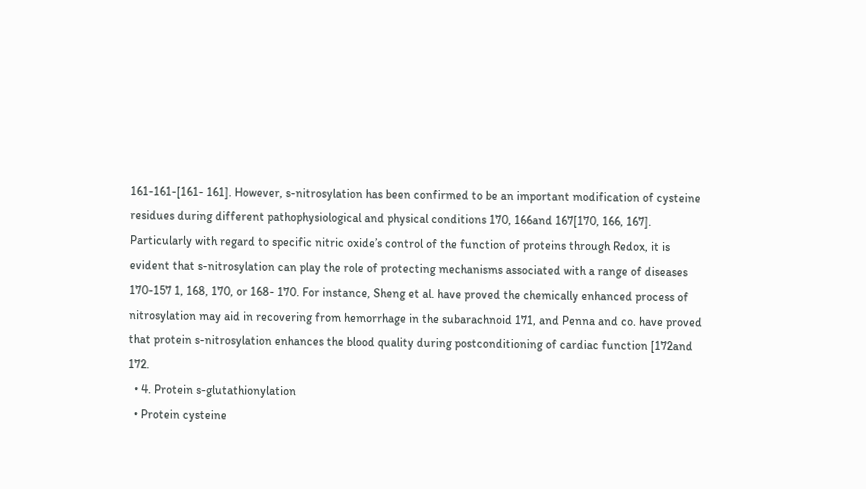161-161-[161- 161]. However, s-nitrosylation has been confirmed to be an important modification of cysteine residues during different pathophysiological and physical conditions 170, 166and 167[170, 166, 167]. Particularly with regard to specific nitric oxide’s control of the function of proteins through Redox, it is evident that s-nitrosylation can play the role of protecting mechanisms associated with a range of diseases 170-157 1, 168, 170, or 168- 170. For instance, Sheng et al. have proved the chemically enhanced process of nitrosylation may aid in recovering from hemorrhage in the subarachnoid 171, and Penna and co. have proved that protein s-nitrosylation enhances the blood quality during postconditioning of cardiac function [172and 172.
  • 4. Protein s-glutathionylation
  • Protein cysteine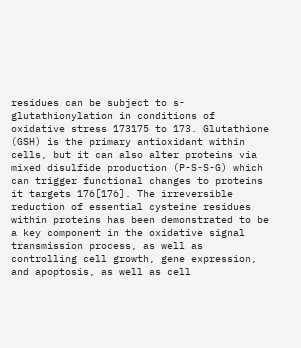residues can be subject to s-glutathionylation in conditions of oxidative stress 173175 to 173. Glutathione (GSH) is the primary antioxidant within cells, but it can also alter proteins via mixed disulfide production (P-S-S-G) which can trigger functional changes to proteins it targets 176[176]. The irreversible reduction of essential cysteine residues within proteins has been demonstrated to be a key component in the oxidative signal transmission process, as well as controlling cell growth, gene expression, and apoptosis, as well as cell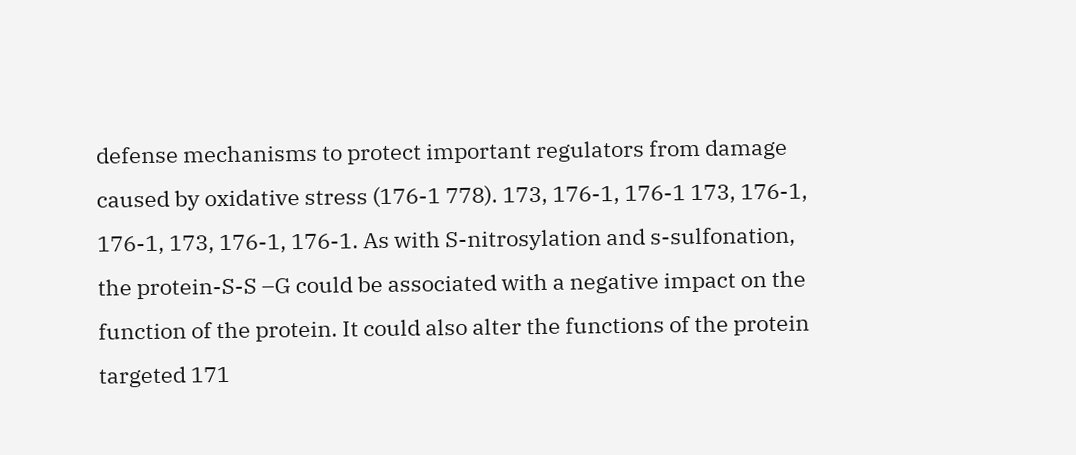defense mechanisms to protect important regulators from damage caused by oxidative stress (176-1 778). 173, 176-1, 176-1 173, 176-1, 176-1, 173, 176-1, 176-1. As with S-nitrosylation and s-sulfonation, the protein-S-S –G could be associated with a negative impact on the function of the protein. It could also alter the functions of the protein targeted 171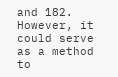and 182. However, it could serve as a method to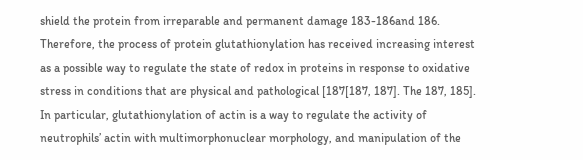shield the protein from irreparable and permanent damage 183-186and 186. Therefore, the process of protein glutathionylation has received increasing interest as a possible way to regulate the state of redox in proteins in response to oxidative stress in conditions that are physical and pathological [187[187, 187]. The 187, 185]. In particular, glutathionylation of actin is a way to regulate the activity of neutrophils’ actin with multimorphonuclear morphology, and manipulation of the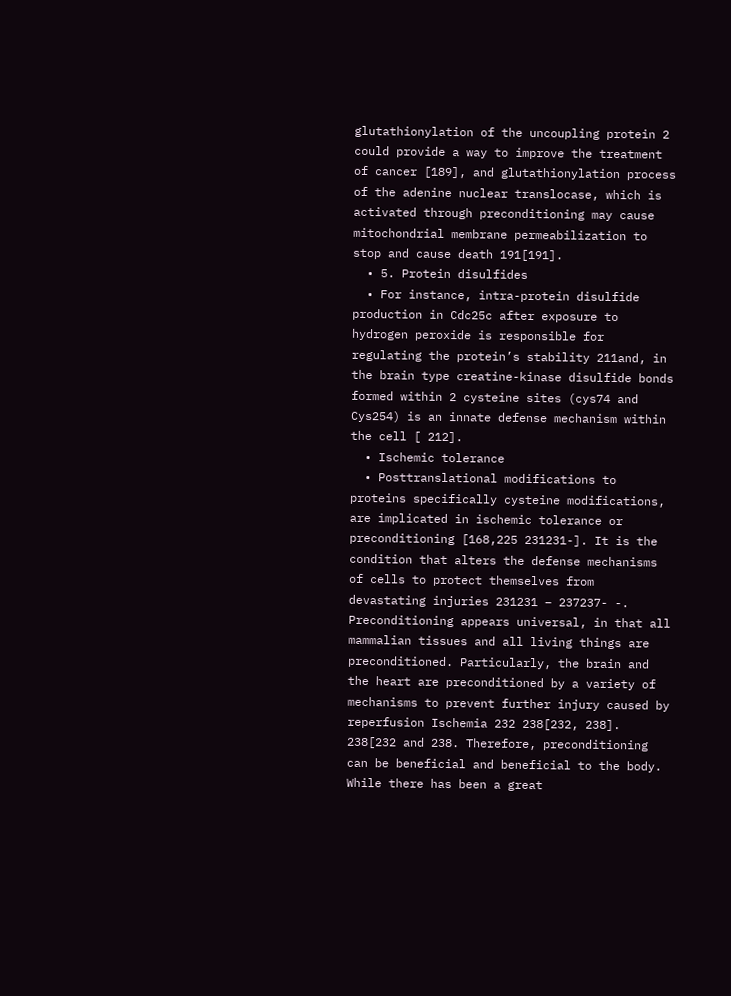glutathionylation of the uncoupling protein 2 could provide a way to improve the treatment of cancer [189], and glutathionylation process of the adenine nuclear translocase, which is activated through preconditioning may cause mitochondrial membrane permeabilization to stop and cause death 191[191].
  • 5. Protein disulfides
  • For instance, intra-protein disulfide production in Cdc25c after exposure to hydrogen peroxide is responsible for regulating the protein’s stability 211and, in the brain type creatine-kinase disulfide bonds formed within 2 cysteine sites (cys74 and Cys254) is an innate defense mechanism within the cell [ 212].
  • Ischemic tolerance
  • Posttranslational modifications to proteins specifically cysteine modifications, are implicated in ischemic tolerance or preconditioning [168,225 231231-]. It is the condition that alters the defense mechanisms of cells to protect themselves from devastating injuries 231231 – 237237- -. Preconditioning appears universal, in that all mammalian tissues and all living things are preconditioned. Particularly, the brain and the heart are preconditioned by a variety of mechanisms to prevent further injury caused by reperfusion Ischemia 232 238[232, 238]. 238[232 and 238. Therefore, preconditioning can be beneficial and beneficial to the body. While there has been a great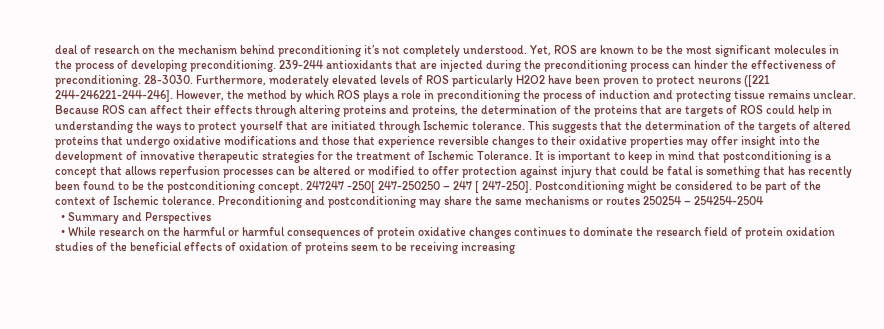deal of research on the mechanism behind preconditioning it’s not completely understood. Yet, ROS are known to be the most significant molecules in the process of developing preconditioning. 239-244 antioxidants that are injected during the preconditioning process can hinder the effectiveness of preconditioning. 28-3030. Furthermore, moderately elevated levels of ROS particularly H2O2 have been proven to protect neurons ([221 244-246221-244-246]. However, the method by which ROS plays a role in preconditioning the process of induction and protecting tissue remains unclear. Because ROS can affect their effects through altering proteins and proteins, the determination of the proteins that are targets of ROS could help in understanding the ways to protect yourself that are initiated through Ischemic tolerance. This suggests that the determination of the targets of altered proteins that undergo oxidative modifications and those that experience reversible changes to their oxidative properties may offer insight into the development of innovative therapeutic strategies for the treatment of Ischemic Tolerance. It is important to keep in mind that postconditioning is a concept that allows reperfusion processes can be altered or modified to offer protection against injury that could be fatal is something that has recently been found to be the postconditioning concept. 247247 -250[ 247-250250 – 247 [ 247-250]. Postconditioning might be considered to be part of the context of Ischemic tolerance. Preconditioning and postconditioning may share the same mechanisms or routes 250254 – 254254-2504
  • Summary and Perspectives
  • While research on the harmful or harmful consequences of protein oxidative changes continues to dominate the research field of protein oxidation studies of the beneficial effects of oxidation of proteins seem to be receiving increasing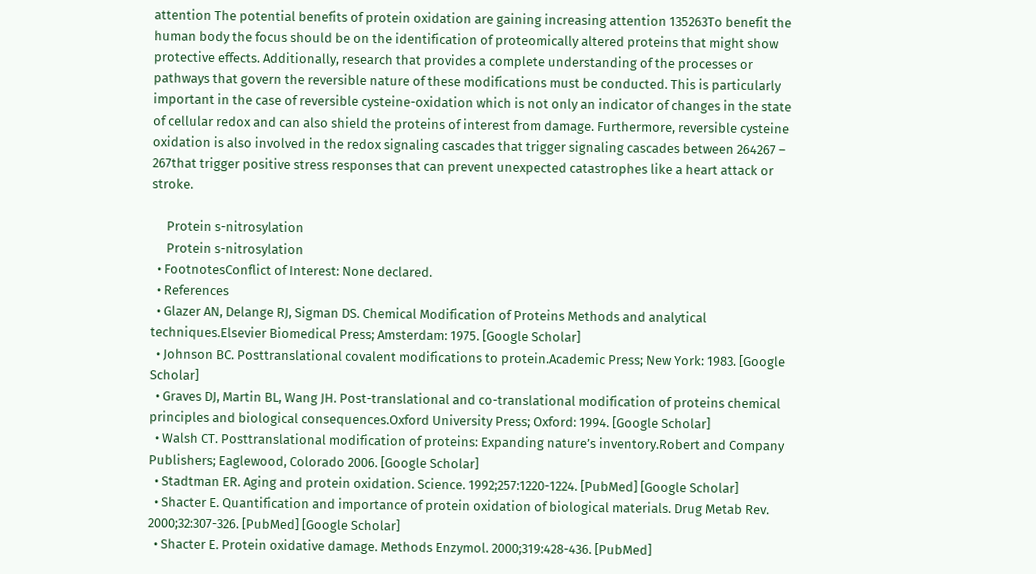attention The potential benefits of protein oxidation are gaining increasing attention 135263To benefit the human body the focus should be on the identification of proteomically altered proteins that might show protective effects. Additionally, research that provides a complete understanding of the processes or pathways that govern the reversible nature of these modifications must be conducted. This is particularly important in the case of reversible cysteine-oxidation which is not only an indicator of changes in the state of cellular redox and can also shield the proteins of interest from damage. Furthermore, reversible cysteine oxidation is also involved in the redox signaling cascades that trigger signaling cascades between 264267 – 267that trigger positive stress responses that can prevent unexpected catastrophes like a heart attack or stroke.

     Protein s-nitrosylation
     Protein s-nitrosylation
  • FootnotesConflict of Interest: None declared.
  • References
  • Glazer AN, Delange RJ, Sigman DS. Chemical Modification of Proteins Methods and analytical techniques.Elsevier Biomedical Press; Amsterdam: 1975. [Google Scholar]
  • Johnson BC. Posttranslational covalent modifications to protein.Academic Press; New York: 1983. [Google Scholar]
  • Graves DJ, Martin BL, Wang JH. Post-translational and co-translational modification of proteins chemical principles and biological consequences.Oxford University Press; Oxford: 1994. [Google Scholar]
  • Walsh CT. Posttranslational modification of proteins: Expanding nature’s inventory.Robert and Company Publishers; Eaglewood, Colorado 2006. [Google Scholar]
  • Stadtman ER. Aging and protein oxidation. Science. 1992;257:1220-1224. [PubMed] [Google Scholar]
  • Shacter E. Quantification and importance of protein oxidation of biological materials. Drug Metab Rev. 2000;32:307-326. [PubMed] [Google Scholar]
  • Shacter E. Protein oxidative damage. Methods Enzymol. 2000;319:428-436. [PubMed]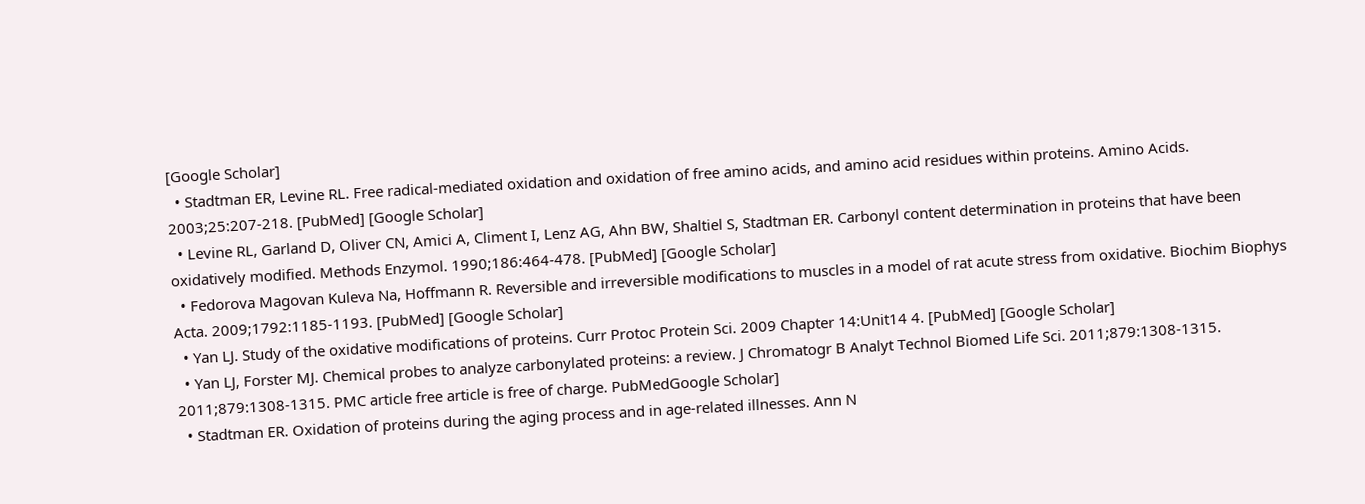[Google Scholar]
  • Stadtman ER, Levine RL. Free radical-mediated oxidation and oxidation of free amino acids, and amino acid residues within proteins. Amino Acids. 2003;25:207-218. [PubMed] [Google Scholar]
  • Levine RL, Garland D, Oliver CN, Amici A, Climent I, Lenz AG, Ahn BW, Shaltiel S, Stadtman ER. Carbonyl content determination in proteins that have been oxidatively modified. Methods Enzymol. 1990;186:464-478. [PubMed] [Google Scholar]
  • Fedorova Magovan Kuleva Na, Hoffmann R. Reversible and irreversible modifications to muscles in a model of rat acute stress from oxidative. Biochim Biophys Acta. 2009;1792:1185-1193. [PubMed] [Google Scholar]
  • Yan LJ. Study of the oxidative modifications of proteins. Curr Protoc Protein Sci. 2009 Chapter 14:Unit14 4. [PubMed] [Google Scholar]
  • Yan LJ, Forster MJ. Chemical probes to analyze carbonylated proteins: a review. J Chromatogr B Analyt Technol Biomed Life Sci. 2011;879:1308-1315. 2011;879:1308-1315. PMC article free article is free of charge. PubMedGoogle Scholar]
  • Stadtman ER. Oxidation of proteins during the aging process and in age-related illnesses. Ann N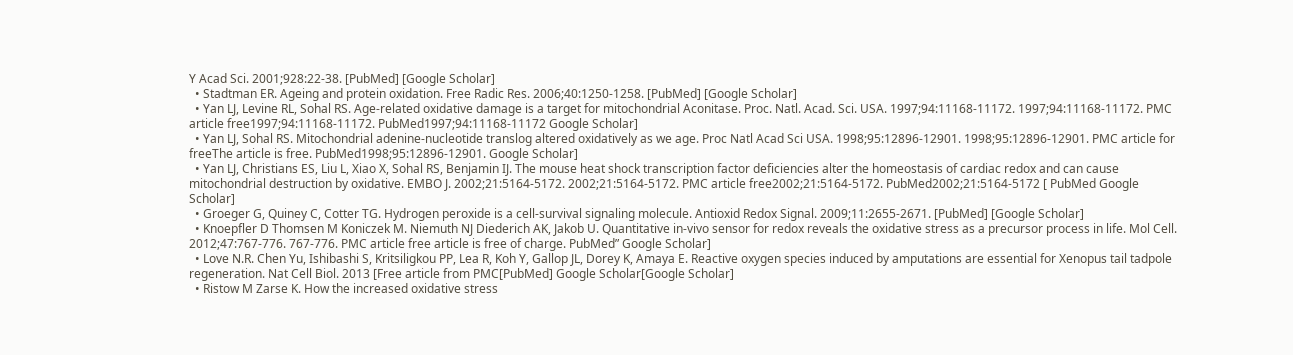Y Acad Sci. 2001;928:22-38. [PubMed] [Google Scholar]
  • Stadtman ER. Ageing and protein oxidation. Free Radic Res. 2006;40:1250-1258. [PubMed] [Google Scholar]
  • Yan LJ, Levine RL, Sohal RS. Age-related oxidative damage is a target for mitochondrial Aconitase. Proc. Natl. Acad. Sci. USA. 1997;94:11168-11172. 1997;94:11168-11172. PMC article free1997;94:11168-11172. PubMed1997;94:11168-11172 Google Scholar]
  • Yan LJ, Sohal RS. Mitochondrial adenine-nucleotide translog altered oxidatively as we age. Proc Natl Acad Sci USA. 1998;95:12896-12901. 1998;95:12896-12901. PMC article for freeThe article is free. PubMed1998;95:12896-12901. Google Scholar]
  • Yan LJ, Christians ES, Liu L, Xiao X, Sohal RS, Benjamin IJ. The mouse heat shock transcription factor deficiencies alter the homeostasis of cardiac redox and can cause mitochondrial destruction by oxidative. EMBO J. 2002;21:5164-5172. 2002;21:5164-5172. PMC article free2002;21:5164-5172. PubMed2002;21:5164-5172 [ PubMed Google Scholar]
  • Groeger G, Quiney C, Cotter TG. Hydrogen peroxide is a cell-survival signaling molecule. Antioxid Redox Signal. 2009;11:2655-2671. [PubMed] [Google Scholar]
  • Knoepfler D Thomsen M Koniczek M. Niemuth NJ Diederich AK, Jakob U. Quantitative in-vivo sensor for redox reveals the oxidative stress as a precursor process in life. Mol Cell. 2012;47:767-776. 767-776. PMC article free article is free of charge. PubMed” Google Scholar]
  • Love N.R. Chen Yu, Ishibashi S, Kritsiligkou PP, Lea R, Koh Y, Gallop JL, Dorey K, Amaya E. Reactive oxygen species induced by amputations are essential for Xenopus tail tadpole regeneration. Nat Cell Biol. 2013 [Free article from PMC[PubMed] Google Scholar[Google Scholar]
  • Ristow M Zarse K. How the increased oxidative stress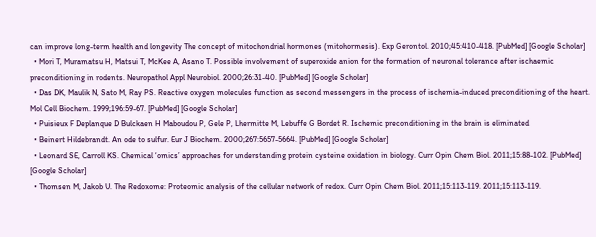can improve long-term health and longevity The concept of mitochondrial hormones (mitohormesis). Exp Gerontol. 2010;45:410-418. [PubMed] [Google Scholar]
  • Mori T, Muramatsu H, Matsui T, McKee A, Asano T. Possible involvement of superoxide anion for the formation of neuronal tolerance after ischaemic preconditioning in rodents. Neuropathol Appl Neurobiol. 2000;26:31-40. [PubMed] [Google Scholar]
  • Das DK, Maulik N, Sato M, Ray PS. Reactive oxygen molecules function as second messengers in the process of ischemia-induced preconditioning of the heart. Mol Cell Biochem. 1999;196:59-67. [PubMed] [Google Scholar]
  • Puisieux F Deplanque D Bulckaen H Maboudou P, Gele P, Lhermitte M, Lebuffe G Bordet R. Ischemic preconditioning in the brain is eliminated
  • Beinert Hildebrandt. An ode to sulfur. Eur J Biochem. 2000;267:5657-5664. [PubMed] [Google Scholar]
  • Leonard SE, Carroll KS. Chemical ‘omics’ approaches for understanding protein cysteine oxidation in biology. Curr Opin Chem Biol. 2011;15:88-102. [PubMed] [Google Scholar]
  • Thomsen M, Jakob U. The Redoxome: Proteomic analysis of the cellular network of redox. Curr Opin Chem Biol. 2011;15:113-119. 2011;15:113-119.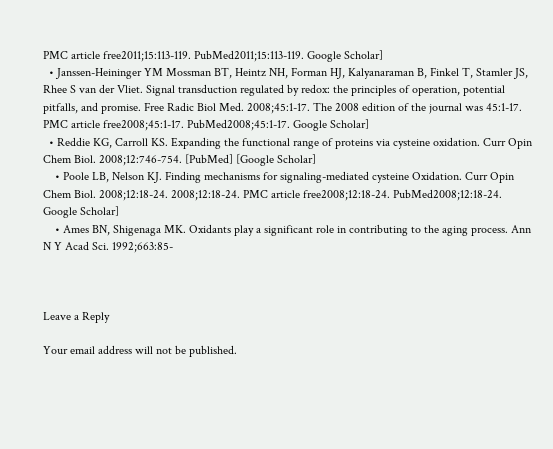PMC article free2011;15:113-119. PubMed2011;15:113-119. Google Scholar]
  • Janssen-Heininger YM Mossman BT, Heintz NH, Forman HJ, Kalyanaraman B, Finkel T, Stamler JS, Rhee S van der Vliet. Signal transduction regulated by redox: the principles of operation, potential pitfalls, and promise. Free Radic Biol Med. 2008;45:1-17. The 2008 edition of the journal was 45:1-17. PMC article free2008;45:1-17. PubMed2008;45:1-17. Google Scholar]
  • Reddie KG, Carroll KS. Expanding the functional range of proteins via cysteine oxidation. Curr Opin Chem Biol. 2008;12:746-754. [PubMed] [Google Scholar]
    • Poole LB, Nelson KJ. Finding mechanisms for signaling-mediated cysteine Oxidation. Curr Opin Chem Biol. 2008;12:18-24. 2008;12:18-24. PMC article free2008;12:18-24. PubMed2008;12:18-24. Google Scholar]
    • Ames BN, Shigenaga MK. Oxidants play a significant role in contributing to the aging process. Ann N Y Acad Sci. 1992;663:85-



Leave a Reply

Your email address will not be published.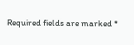Required fields are marked *